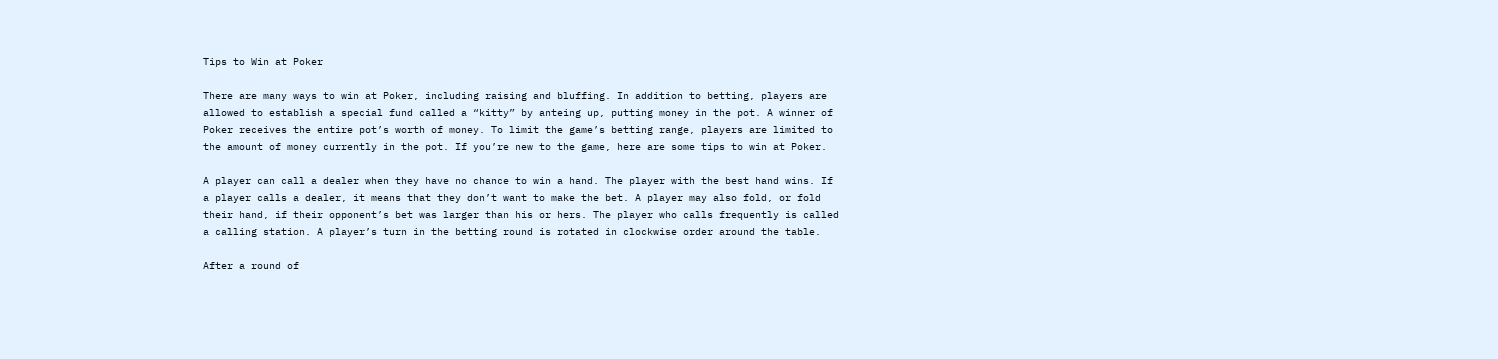Tips to Win at Poker

There are many ways to win at Poker, including raising and bluffing. In addition to betting, players are allowed to establish a special fund called a “kitty” by anteing up, putting money in the pot. A winner of Poker receives the entire pot’s worth of money. To limit the game’s betting range, players are limited to the amount of money currently in the pot. If you’re new to the game, here are some tips to win at Poker.

A player can call a dealer when they have no chance to win a hand. The player with the best hand wins. If a player calls a dealer, it means that they don’t want to make the bet. A player may also fold, or fold their hand, if their opponent’s bet was larger than his or hers. The player who calls frequently is called a calling station. A player’s turn in the betting round is rotated in clockwise order around the table.

After a round of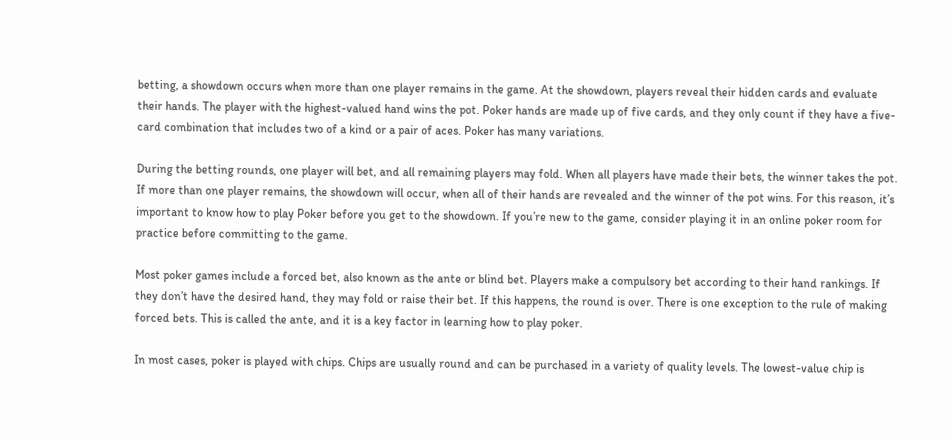betting, a showdown occurs when more than one player remains in the game. At the showdown, players reveal their hidden cards and evaluate their hands. The player with the highest-valued hand wins the pot. Poker hands are made up of five cards, and they only count if they have a five-card combination that includes two of a kind or a pair of aces. Poker has many variations.

During the betting rounds, one player will bet, and all remaining players may fold. When all players have made their bets, the winner takes the pot. If more than one player remains, the showdown will occur, when all of their hands are revealed and the winner of the pot wins. For this reason, it’s important to know how to play Poker before you get to the showdown. If you’re new to the game, consider playing it in an online poker room for practice before committing to the game.

Most poker games include a forced bet, also known as the ante or blind bet. Players make a compulsory bet according to their hand rankings. If they don’t have the desired hand, they may fold or raise their bet. If this happens, the round is over. There is one exception to the rule of making forced bets. This is called the ante, and it is a key factor in learning how to play poker.

In most cases, poker is played with chips. Chips are usually round and can be purchased in a variety of quality levels. The lowest-value chip is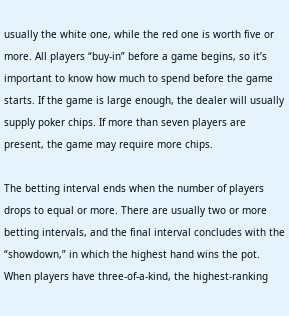usually the white one, while the red one is worth five or more. All players “buy-in” before a game begins, so it’s important to know how much to spend before the game starts. If the game is large enough, the dealer will usually supply poker chips. If more than seven players are present, the game may require more chips.

The betting interval ends when the number of players drops to equal or more. There are usually two or more betting intervals, and the final interval concludes with the “showdown,” in which the highest hand wins the pot. When players have three-of-a-kind, the highest-ranking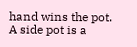hand wins the pot. A side pot is a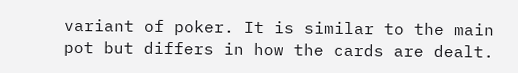variant of poker. It is similar to the main pot but differs in how the cards are dealt.